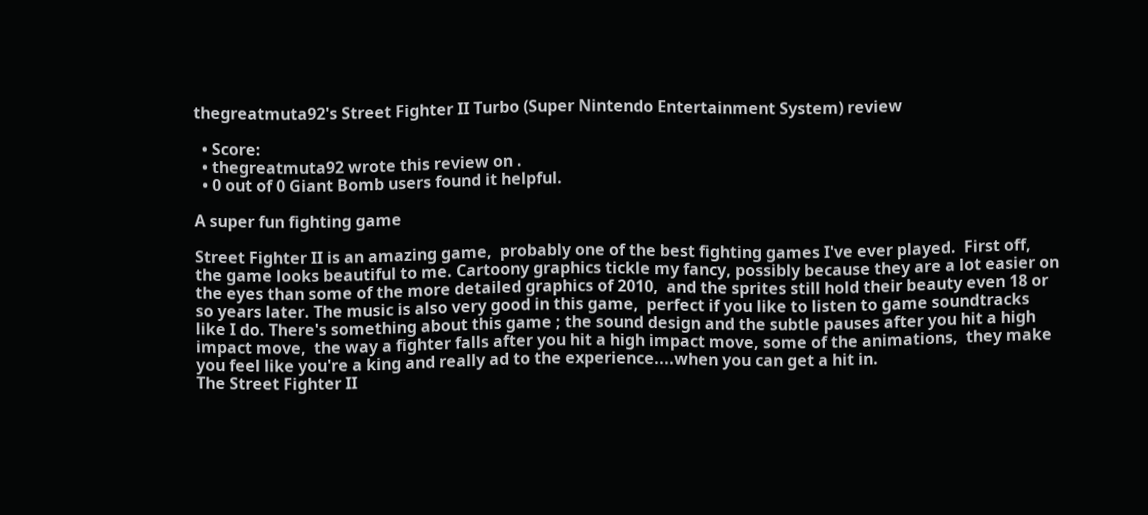thegreatmuta92's Street Fighter II Turbo (Super Nintendo Entertainment System) review

  • Score:
  • thegreatmuta92 wrote this review on .
  • 0 out of 0 Giant Bomb users found it helpful.

A super fun fighting game

Street Fighter II is an amazing game,  probably one of the best fighting games I've ever played.  First off,  the game looks beautiful to me. Cartoony graphics tickle my fancy, possibly because they are a lot easier on the eyes than some of the more detailed graphics of 2010,  and the sprites still hold their beauty even 18 or so years later. The music is also very good in this game,  perfect if you like to listen to game soundtracks like I do. There's something about this game ; the sound design and the subtle pauses after you hit a high impact move,  the way a fighter falls after you hit a high impact move, some of the animations,  they make you feel like you're a king and really ad to the experience....when you can get a hit in.
The Street Fighter II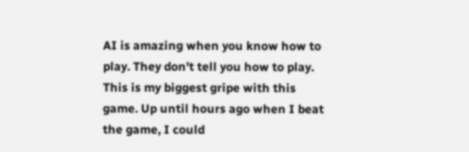AI is amazing when you know how to play. They don't tell you how to play. This is my biggest gripe with this game. Up until hours ago when I beat the game, I could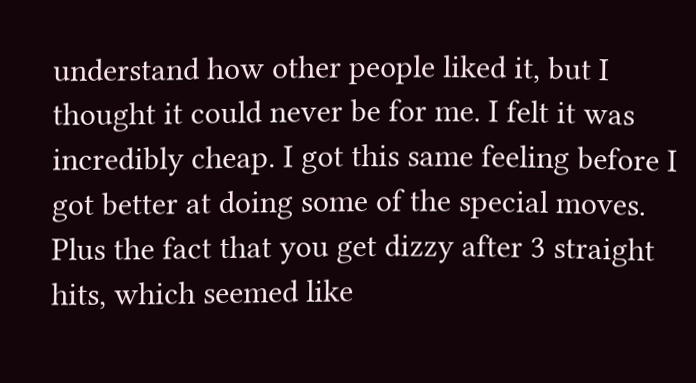understand how other people liked it, but I thought it could never be for me. I felt it was incredibly cheap. I got this same feeling before I got better at doing some of the special moves. Plus the fact that you get dizzy after 3 straight  hits, which seemed like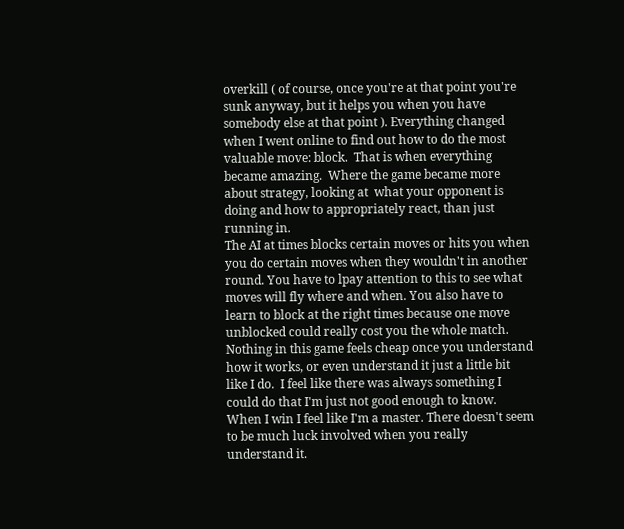overkill ( of course, once you're at that point you're sunk anyway, but it helps you when you have somebody else at that point ). Everything changed when I went online to find out how to do the most valuable move: block.  That is when everything became amazing.  Where the game became more about strategy, looking at  what your opponent is doing and how to appropriately react, than just running in.
The AI at times blocks certain moves or hits you when you do certain moves when they wouldn't in another round. You have to lpay attention to this to see what moves will fly where and when. You also have to learn to block at the right times because one move unblocked could really cost you the whole match. Nothing in this game feels cheap once you understand how it works, or even understand it just a little bit like I do.  I feel like there was always something I could do that I'm just not good enough to know. When I win I feel like I'm a master. There doesn't seem to be much luck involved when you really understand it.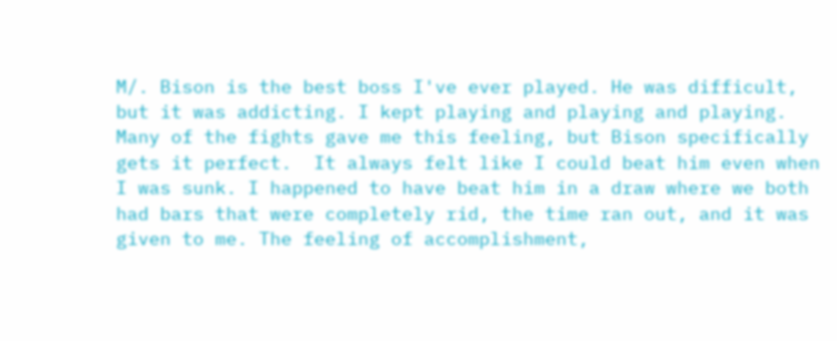M/. Bison is the best boss I've ever played. He was difficult, but it was addicting. I kept playing and playing and playing. Many of the fights gave me this feeling, but Bison specifically gets it perfect.  It always felt like I could beat him even when I was sunk. I happened to have beat him in a draw where we both had bars that were completely rid, the time ran out, and it was given to me. The feeling of accomplishment,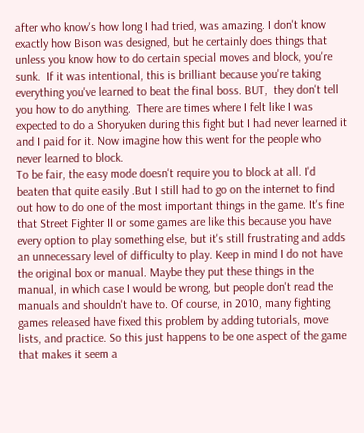after who know's how long I had tried, was amazing. I don't know exactly how Bison was designed, but he certainly does things that unless you know how to do certain special moves and block, you're sunk.  If it was intentional, this is brilliant because you're taking everything you've learned to beat the final boss. BUT,  they don't tell you how to do anything.  There are times where I felt like I was expected to do a Shoryuken during this fight but I had never learned it and I paid for it. Now imagine how this went for the people who never learned to block.
To be fair, the easy mode doesn't require you to block at all. I'd beaten that quite easily .But I still had to go on the internet to find out how to do one of the most important things in the game. It's fine that Street Fighter II or some games are like this because you have every option to play something else, but it's still frustrating and adds an unnecessary level of difficulty to play. Keep in mind I do not have the original box or manual. Maybe they put these things in the manual, in which case I would be wrong, but people don't read the manuals and shouldn't have to. Of course, in 2010, many fighting games released have fixed this problem by adding tutorials, move lists, and practice. So this just happens to be one aspect of the game that makes it seem a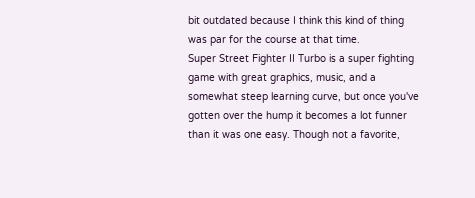bit outdated because I think this kind of thing was par for the course at that time.
Super Street Fighter II Turbo is a super fighting game with great graphics, music, and a somewhat steep learning curve, but once you've gotten over the hump it becomes a lot funner than it was one easy. Though not a favorite,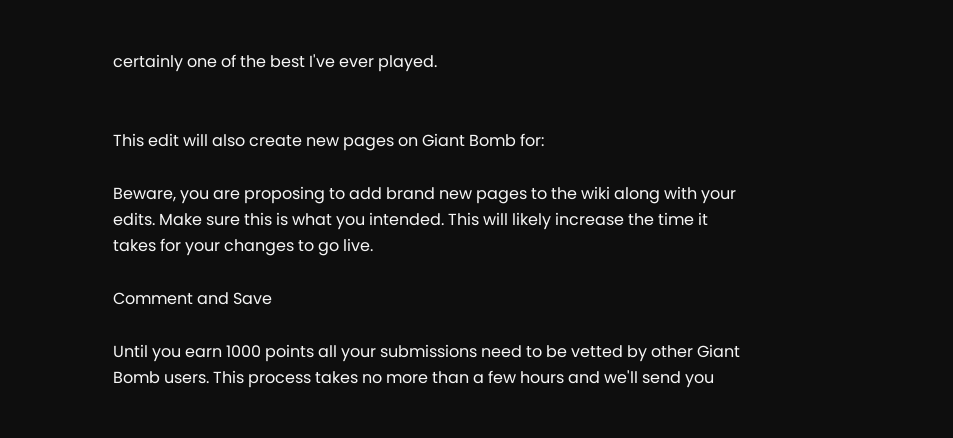certainly one of the best I've ever played.


This edit will also create new pages on Giant Bomb for:

Beware, you are proposing to add brand new pages to the wiki along with your edits. Make sure this is what you intended. This will likely increase the time it takes for your changes to go live.

Comment and Save

Until you earn 1000 points all your submissions need to be vetted by other Giant Bomb users. This process takes no more than a few hours and we'll send you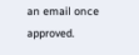an email once approved.